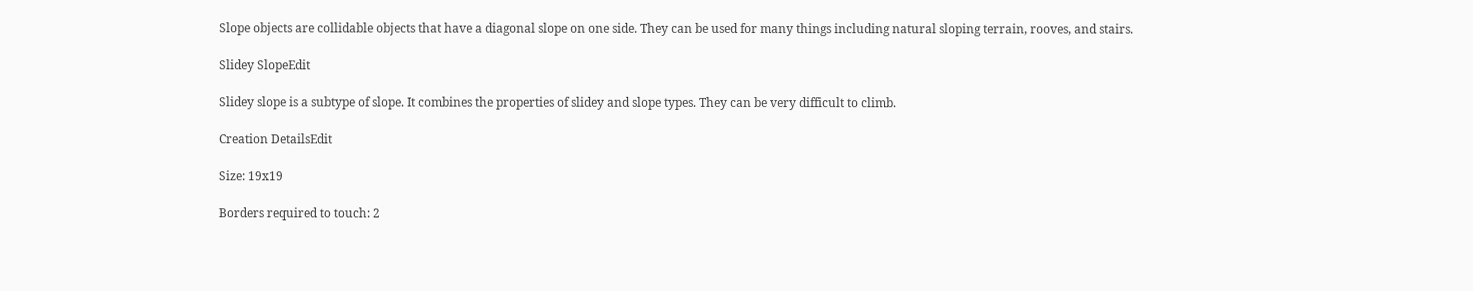Slope objects are collidable objects that have a diagonal slope on one side. They can be used for many things including natural sloping terrain, rooves, and stairs.

Slidey SlopeEdit

Slidey slope is a subtype of slope. It combines the properties of slidey and slope types. They can be very difficult to climb.

Creation DetailsEdit

Size: 19x19

Borders required to touch: 2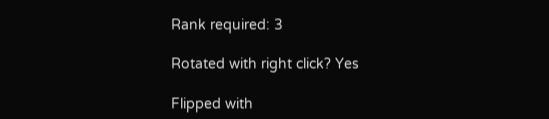Rank required: 3

Rotated with right click? Yes

Flipped with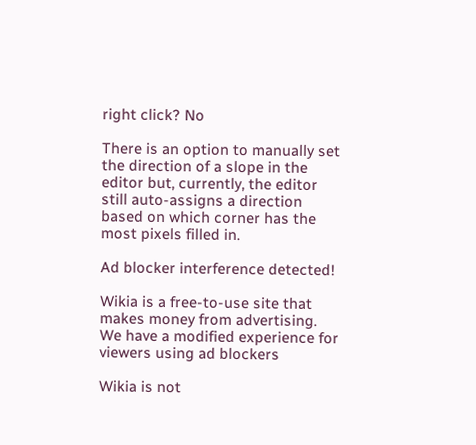right click? No

There is an option to manually set the direction of a slope in the editor but, currently, the editor still auto-assigns a direction based on which corner has the most pixels filled in.

Ad blocker interference detected!

Wikia is a free-to-use site that makes money from advertising. We have a modified experience for viewers using ad blockers

Wikia is not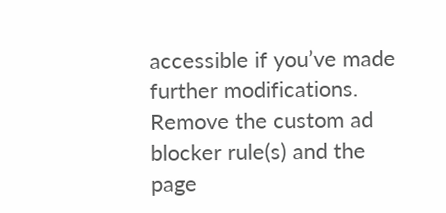accessible if you’ve made further modifications. Remove the custom ad blocker rule(s) and the page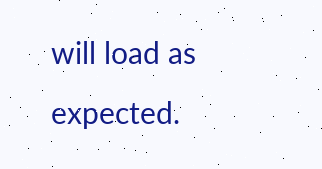will load as expected.